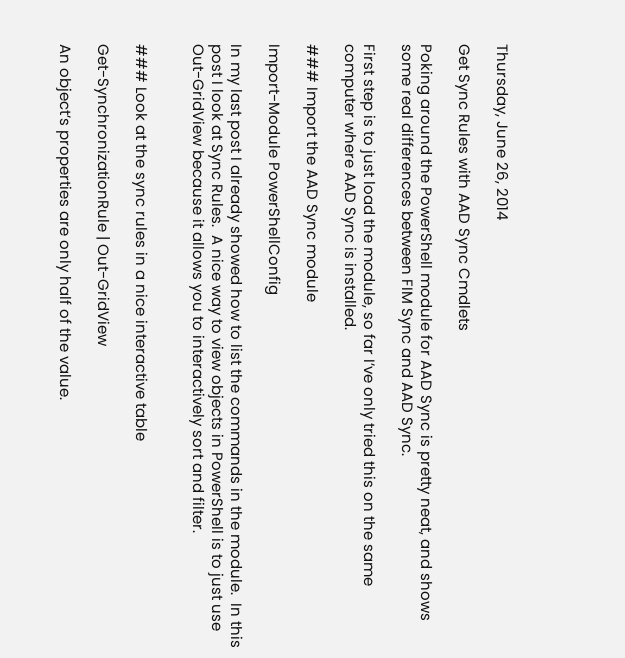Thursday, June 26, 2014

Get Sync Rules with AAD Sync Cmdlets

Poking around the PowerShell module for AAD Sync is pretty neat, and shows some real differences between FIM Sync and AAD Sync.

First step is to just load the module, so far I’ve only tried this on the same computer where AAD Sync is installed.

### Import the AAD Sync module

Import-Module PowerShellConfig

In my last post I already showed how to list the commands in the module.  In this post I look at Sync Rules.  A nice way to view objects in PowerShell is to just use Out-GridView because it allows you to interactively sort and filter.


### Look at the sync rules in a nice interactive table

Get-SynchronizationRule | Out-GridView

An object’s properties are only half of the value.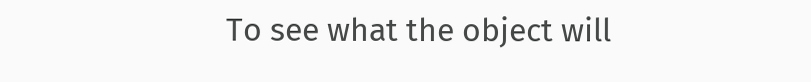To see what the object will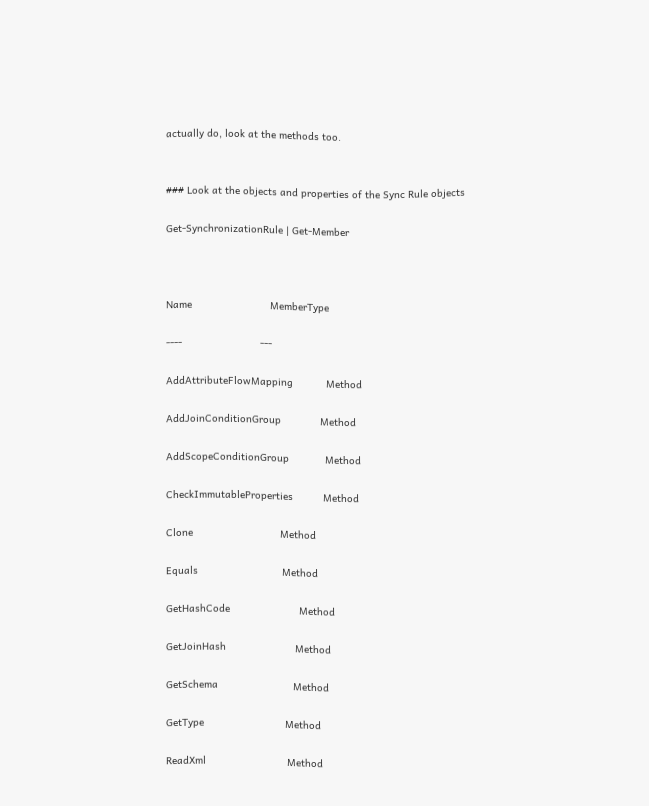actually do, look at the methods too.


### Look at the objects and properties of the Sync Rule objects

Get-SynchronizationRule | Get-Member



Name                          MemberType

----                          ---

AddAttributeFlowMapping           Method

AddJoinConditionGroup             Method

AddScopeConditionGroup            Method

CheckImmutableProperties          Method

Clone                             Method

Equals                            Method

GetHashCode                       Method

GetJoinHash                       Method

GetSchema                         Method

GetType                           Method

ReadXml                           Method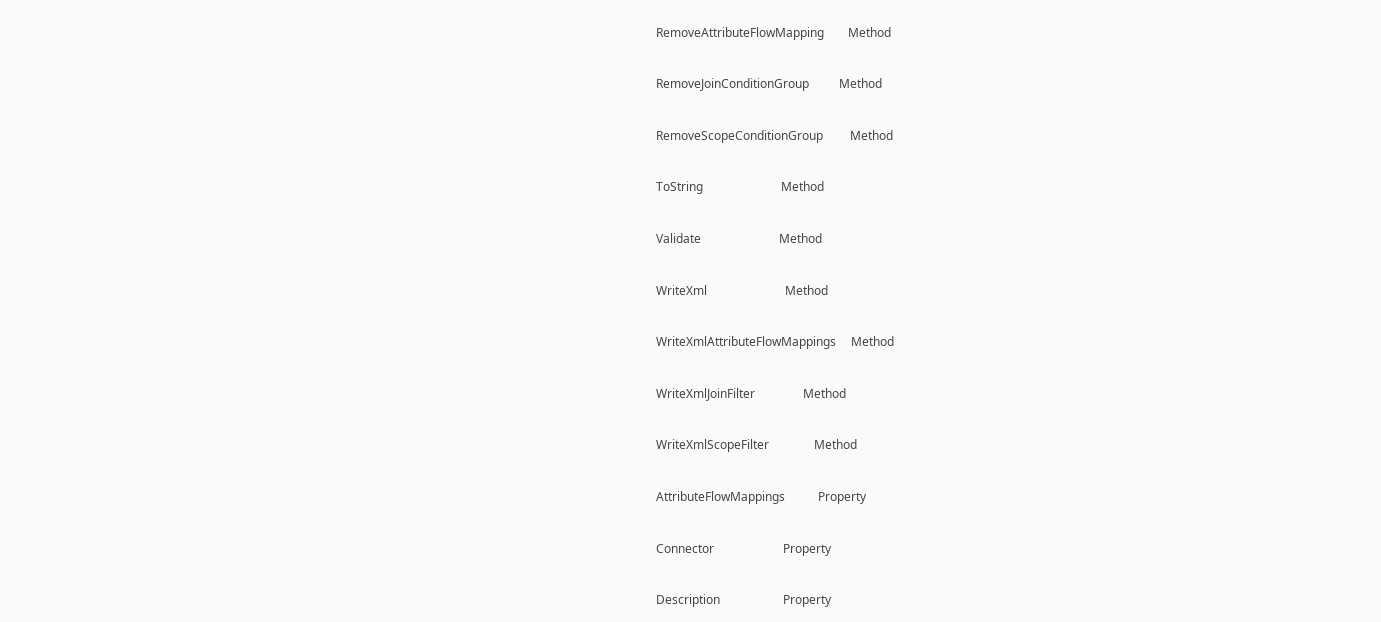RemoveAttributeFlowMapping        Method

RemoveJoinConditionGroup          Method

RemoveScopeConditionGroup         Method

ToString                          Method

Validate                          Method

WriteXml                          Method

WriteXmlAttributeFlowMappings     Method

WriteXmlJoinFilter                Method

WriteXmlScopeFilter               Method

AttributeFlowMappings           Property

Connector                       Property

Description                     Property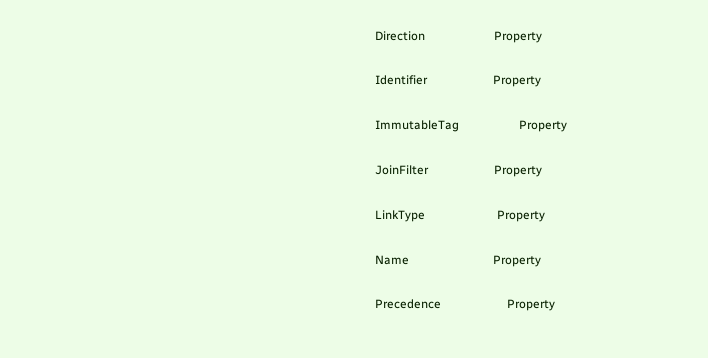Direction                       Property

Identifier                      Property

ImmutableTag                    Property

JoinFilter                      Property

LinkType                        Property

Name                            Property

Precedence                      Property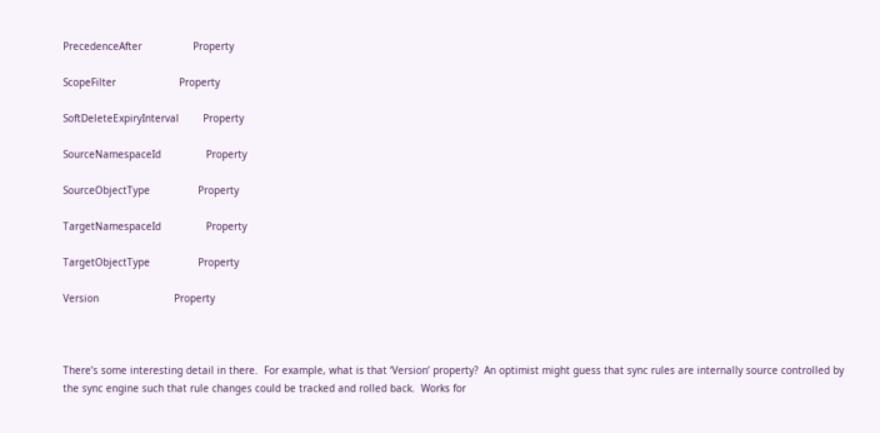PrecedenceAfter                 Property

ScopeFilter                     Property

SoftDeleteExpiryInterval        Property

SourceNamespaceId               Property

SourceObjectType                Property

TargetNamespaceId               Property

TargetObjectType                Property

Version                         Property



There’s some interesting detail in there.  For example, what is that ‘Version’ property?  An optimist might guess that sync rules are internally source controlled by the sync engine such that rule changes could be tracked and rolled back.  Works for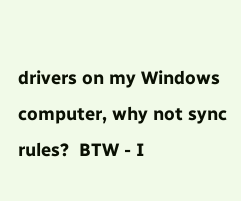drivers on my Windows computer, why not sync rules?  BTW - I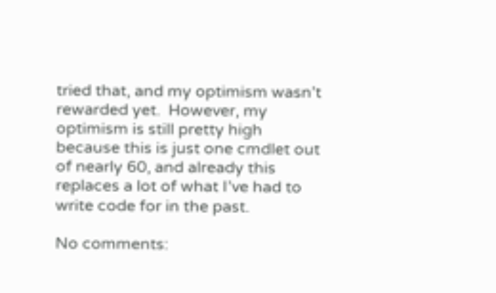tried that, and my optimism wasn’t rewarded yet.  However, my optimism is still pretty high because this is just one cmdlet out of nearly 60, and already this replaces a lot of what I’ve had to write code for in the past.

No comments: